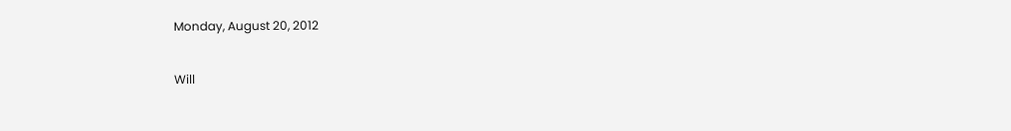Monday, August 20, 2012

Will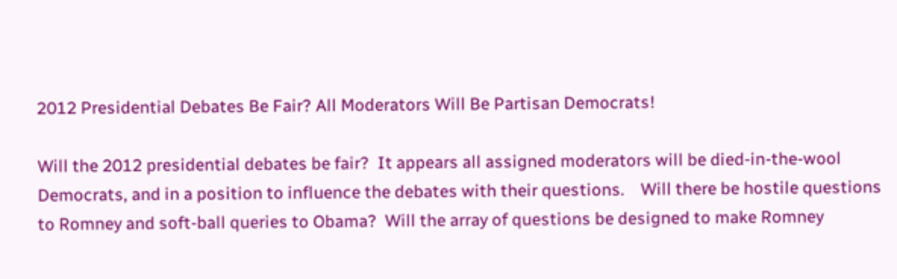2012 Presidential Debates Be Fair? All Moderators Will Be Partisan Democrats!

Will the 2012 presidential debates be fair?  It appears all assigned moderators will be died-in-the-wool Democrats, and in a position to influence the debates with their questions.    Will there be hostile questions to Romney and soft-ball queries to Obama?  Will the array of questions be designed to make Romney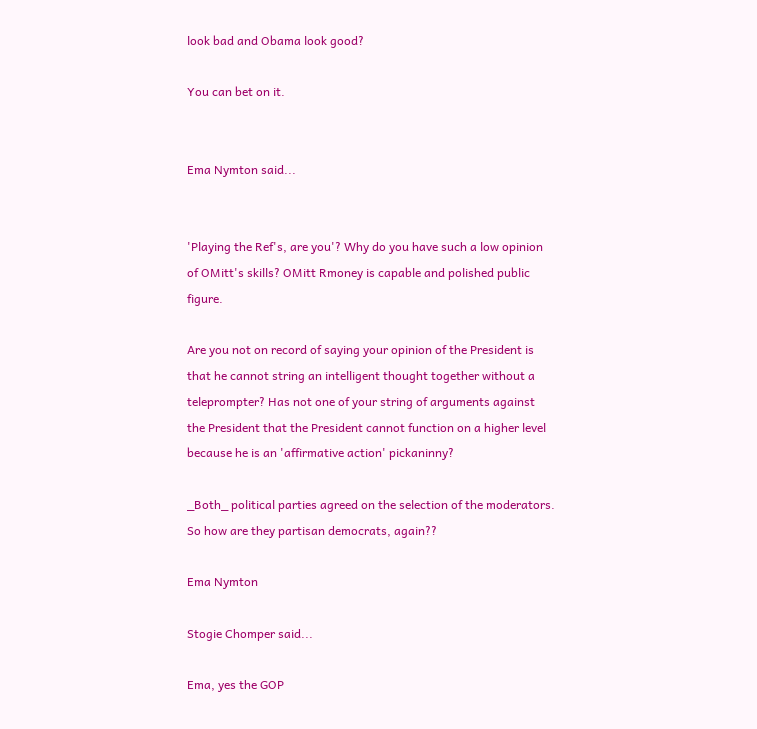look bad and Obama look good?

You can bet on it.


Ema Nymton said...


'Playing the Ref's, are you'? Why do you have such a low opinion of OMitt's skills? OMitt Rmoney is capable and polished public figure.

Are you not on record of saying your opinion of the President is that he cannot string an intelligent thought together without a teleprompter? Has not one of your string of arguments against the President that the President cannot function on a higher level because he is an 'affirmative action' pickaninny?

_Both_ political parties agreed on the selection of the moderators. So how are they partisan democrats, again??

Ema Nymton

Stogie Chomper said...

Ema, yes the GOP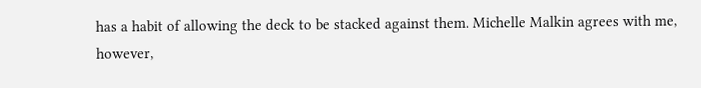has a habit of allowing the deck to be stacked against them. Michelle Malkin agrees with me, however,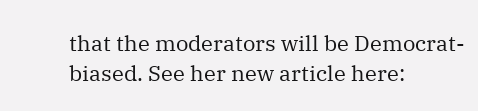that the moderators will be Democrat-biased. See her new article here: